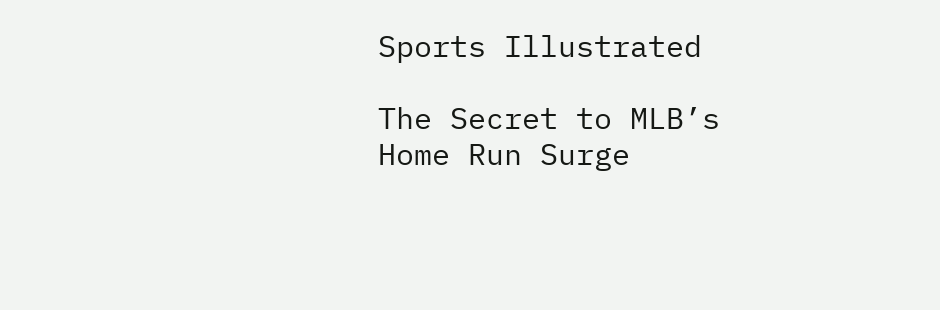Sports Illustrated

The Secret to MLB’s Home Run Surge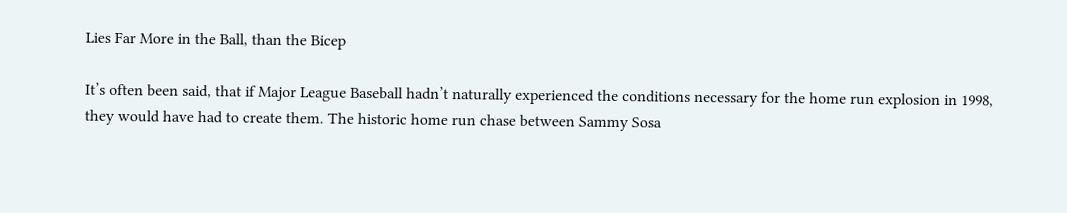Lies Far More in the Ball, than the Bicep

It’s often been said, that if Major League Baseball hadn’t naturally experienced the conditions necessary for the home run explosion in 1998, they would have had to create them. The historic home run chase between Sammy Sosa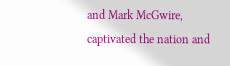and Mark McGwire, captivated the nation and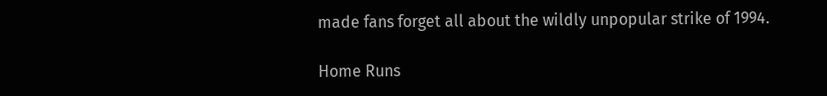made fans forget all about the wildly unpopular strike of 1994.

Home Runs